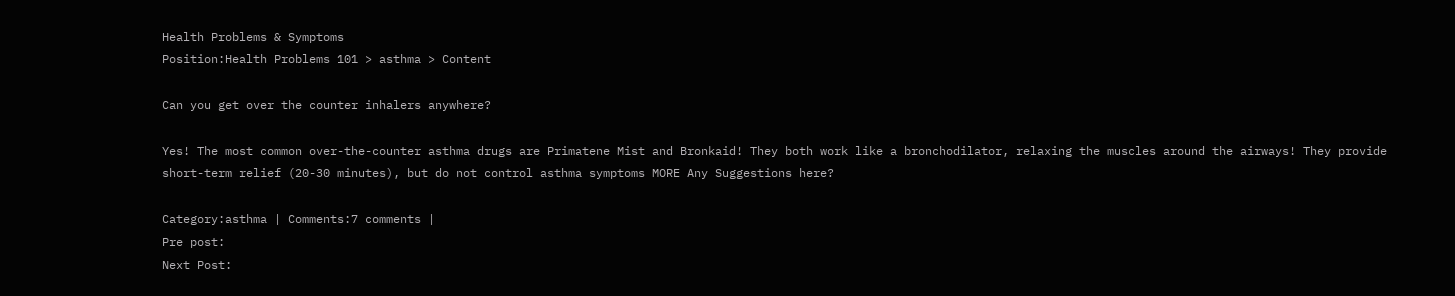Health Problems & Symptoms
Position:Health Problems 101 > asthma > Content

Can you get over the counter inhalers anywhere?

Yes! The most common over-the-counter asthma drugs are Primatene Mist and Bronkaid! They both work like a bronchodilator, relaxing the muscles around the airways! They provide short-term relief (20-30 minutes), but do not control asthma symptoms MORE Any Suggestions here?

Category:asthma | Comments:7 comments |
Pre post:
Next Post: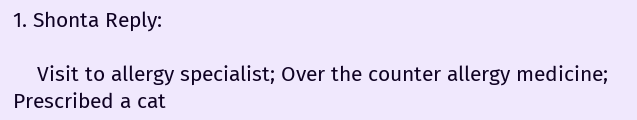1. Shonta Reply:

    Visit to allergy specialist; Over the counter allergy medicine; Prescribed a cat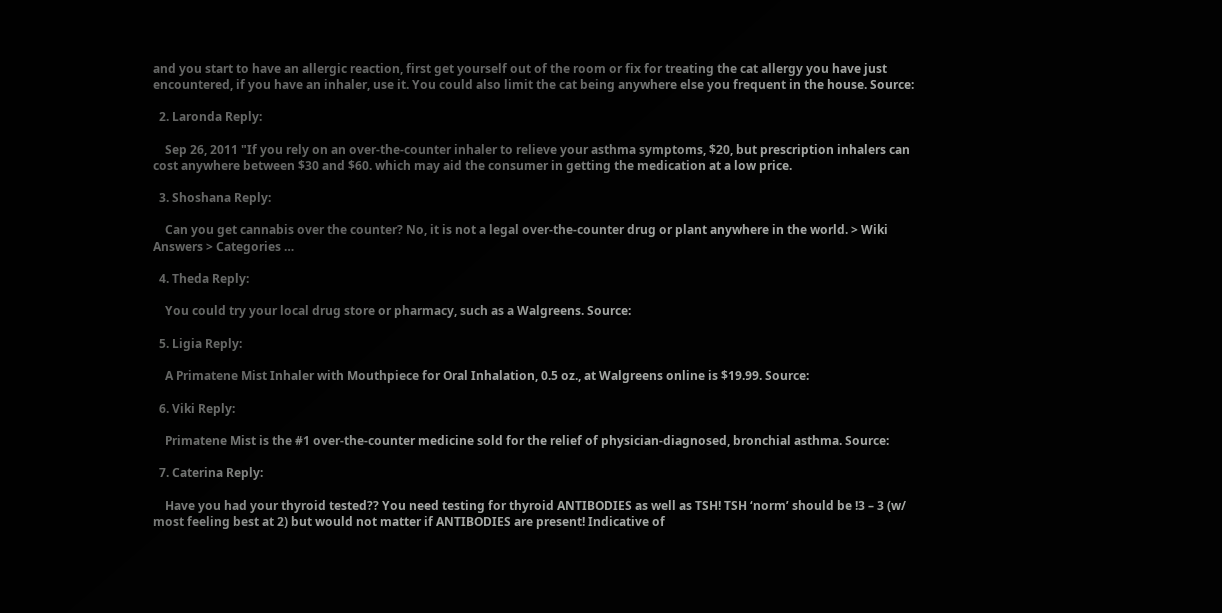and you start to have an allergic reaction, first get yourself out of the room or fix for treating the cat allergy you have just encountered, if you have an inhaler, use it. You could also limit the cat being anywhere else you frequent in the house. Source:

  2. Laronda Reply:

    Sep 26, 2011 "If you rely on an over-the-counter inhaler to relieve your asthma symptoms, $20, but prescription inhalers can cost anywhere between $30 and $60. which may aid the consumer in getting the medication at a low price.

  3. Shoshana Reply:

    Can you get cannabis over the counter? No, it is not a legal over-the-counter drug or plant anywhere in the world. > Wiki Answers > Categories …

  4. Theda Reply:

    You could try your local drug store or pharmacy, such as a Walgreens. Source:

  5. Ligia Reply:

    A Primatene Mist Inhaler with Mouthpiece for Oral Inhalation, 0.5 oz., at Walgreens online is $19.99. Source:

  6. Viki Reply:

    Primatene Mist is the #1 over-the-counter medicine sold for the relief of physician-diagnosed, bronchial asthma. Source:

  7. Caterina Reply:

    Have you had your thyroid tested?? You need testing for thyroid ANTIBODIES as well as TSH! TSH ‘norm’ should be !3 – 3 (w/ most feeling best at 2) but would not matter if ANTIBODIES are present! Indicative of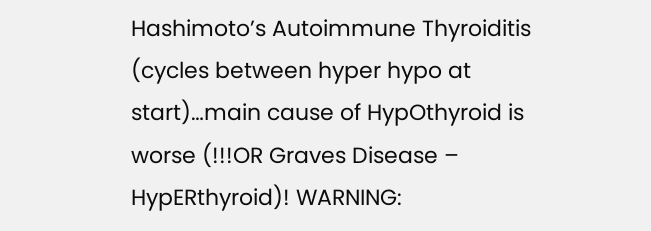Hashimoto’s Autoimmune Thyroiditis (cycles between hyper hypo at start)…main cause of HypOthyroid is worse (!!!OR Graves Disease – HypERthyroid)! WARNING: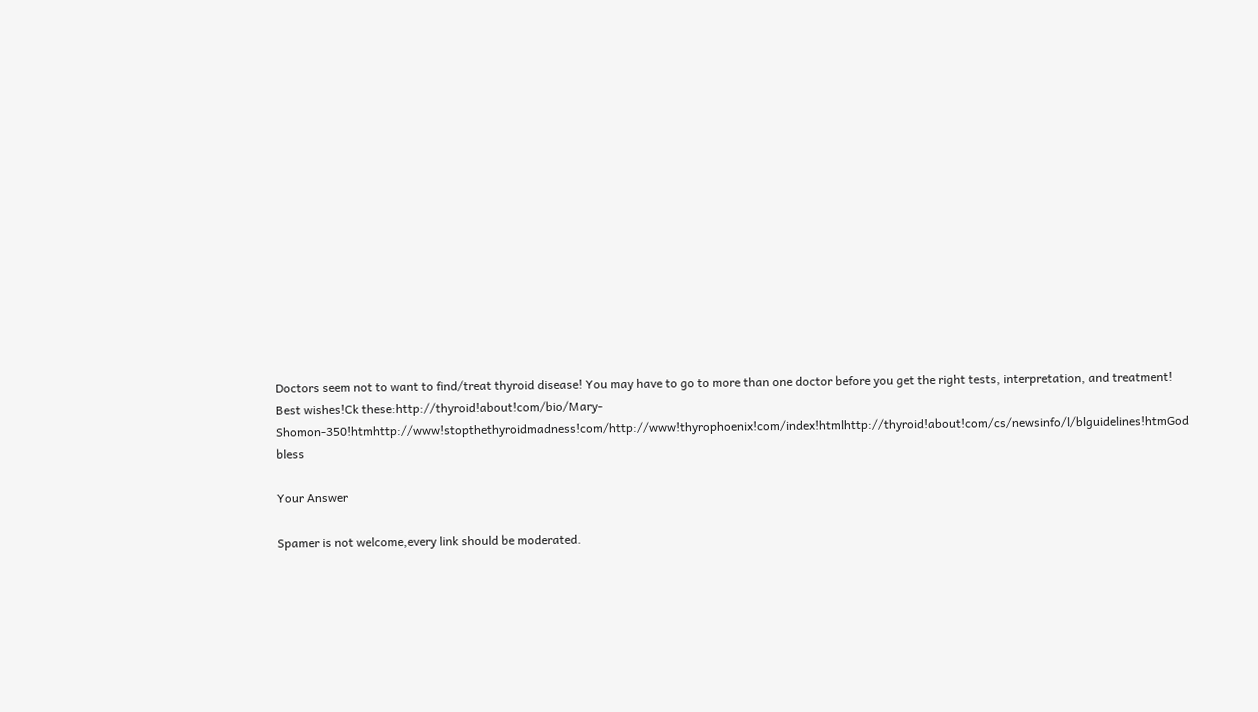Doctors seem not to want to find/treat thyroid disease! You may have to go to more than one doctor before you get the right tests, interpretation, and treatment! Best wishes!Ck these:http://thyroid!about!com/bio/Mary-Shomon-350!htmhttp://www!stopthethyroidmadness!com/http://www!thyrophoenix!com/index!htmlhttp://thyroid!about!com/cs/newsinfo/l/blguidelines!htmGod bless

Your Answer

Spamer is not welcome,every link should be moderated.